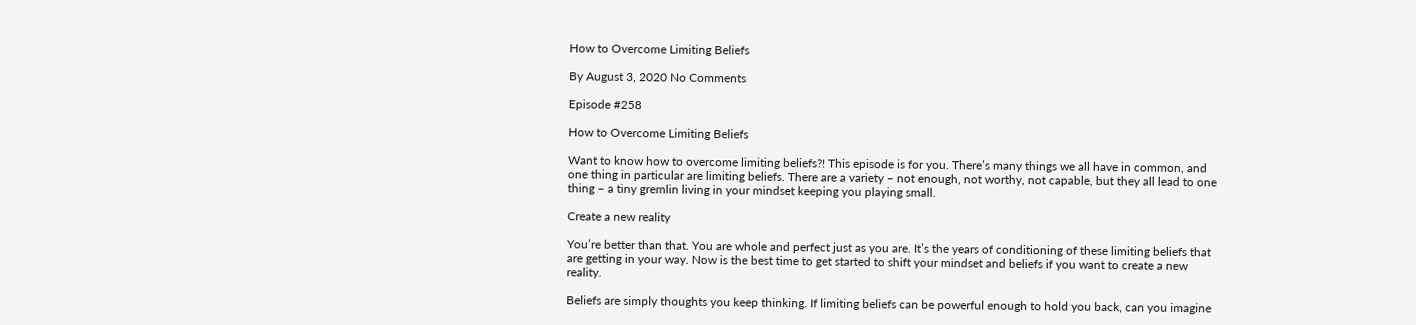How to Overcome Limiting Beliefs

By August 3, 2020 No Comments

Episode #258

How to Overcome Limiting Beliefs

Want to know how to overcome limiting beliefs?! This episode is for you. There’s many things we all have in common, and one thing in particular are limiting beliefs. There are a variety – not enough, not worthy, not capable, but they all lead to one thing – a tiny gremlin living in your mindset keeping you playing small.

Create a new reality

You’re better than that. You are whole and perfect just as you are. It’s the years of conditioning of these limiting beliefs that are getting in your way. Now is the best time to get started to shift your mindset and beliefs if you want to create a new reality.

Beliefs are simply thoughts you keep thinking. If limiting beliefs can be powerful enough to hold you back, can you imagine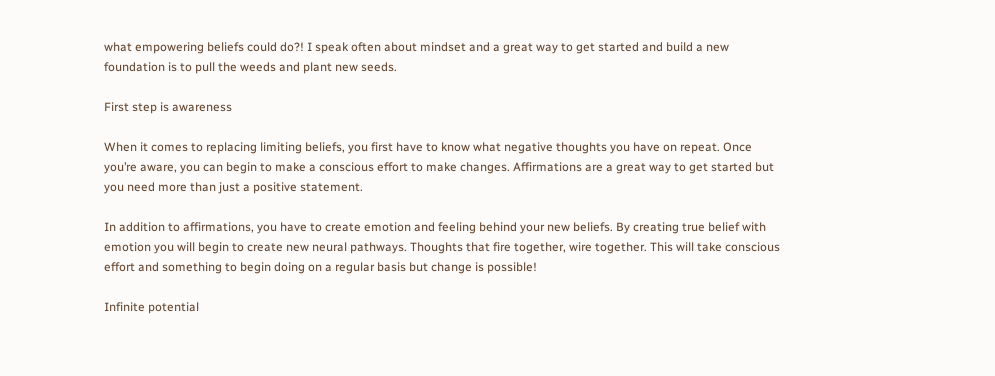what empowering beliefs could do?! I speak often about mindset and a great way to get started and build a new foundation is to pull the weeds and plant new seeds.

First step is awareness

When it comes to replacing limiting beliefs, you first have to know what negative thoughts you have on repeat. Once you’re aware, you can begin to make a conscious effort to make changes. Affirmations are a great way to get started but you need more than just a positive statement.

In addition to affirmations, you have to create emotion and feeling behind your new beliefs. By creating true belief with emotion you will begin to create new neural pathways. Thoughts that fire together, wire together. This will take conscious effort and something to begin doing on a regular basis but change is possible!

Infinite potential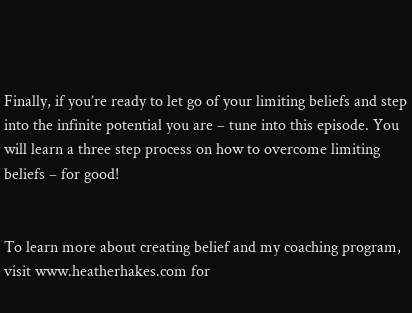Finally, if you’re ready to let go of your limiting beliefs and step into the infinite potential you are – tune into this episode. You will learn a three step process on how to overcome limiting beliefs – for good!


To learn more about creating belief and my coaching program, visit www.heatherhakes.com for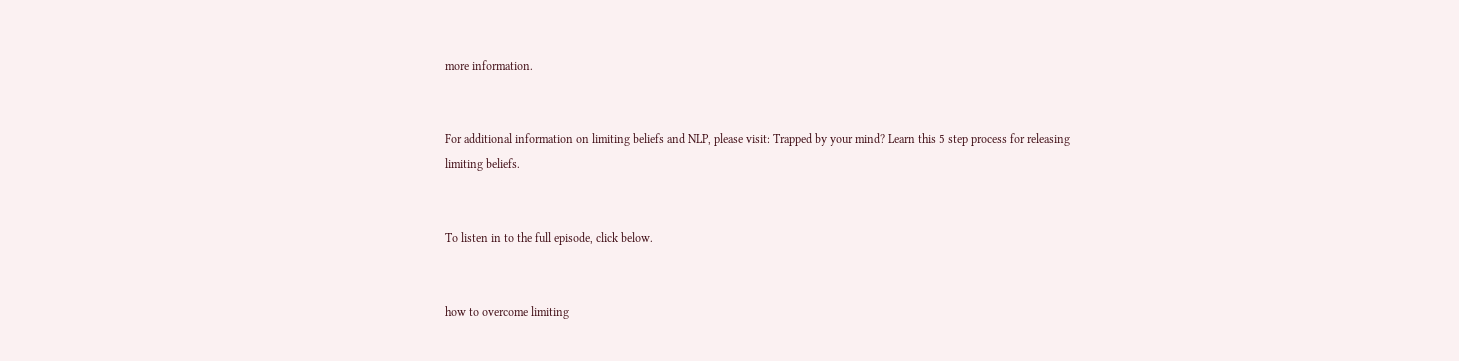more information.


For additional information on limiting beliefs and NLP, please visit: Trapped by your mind? Learn this 5 step process for releasing limiting beliefs.


To listen in to the full episode, click below.


how to overcome limiting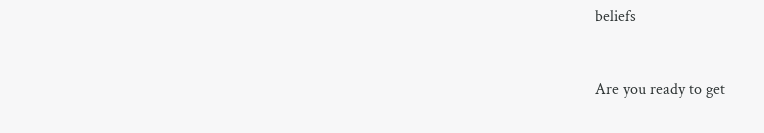beliefs


Are you ready to get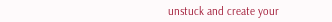unstuck and create your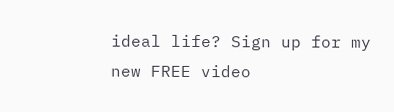ideal life? Sign up for my new FREE video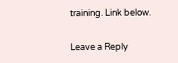training. Link below.

Leave a Reply